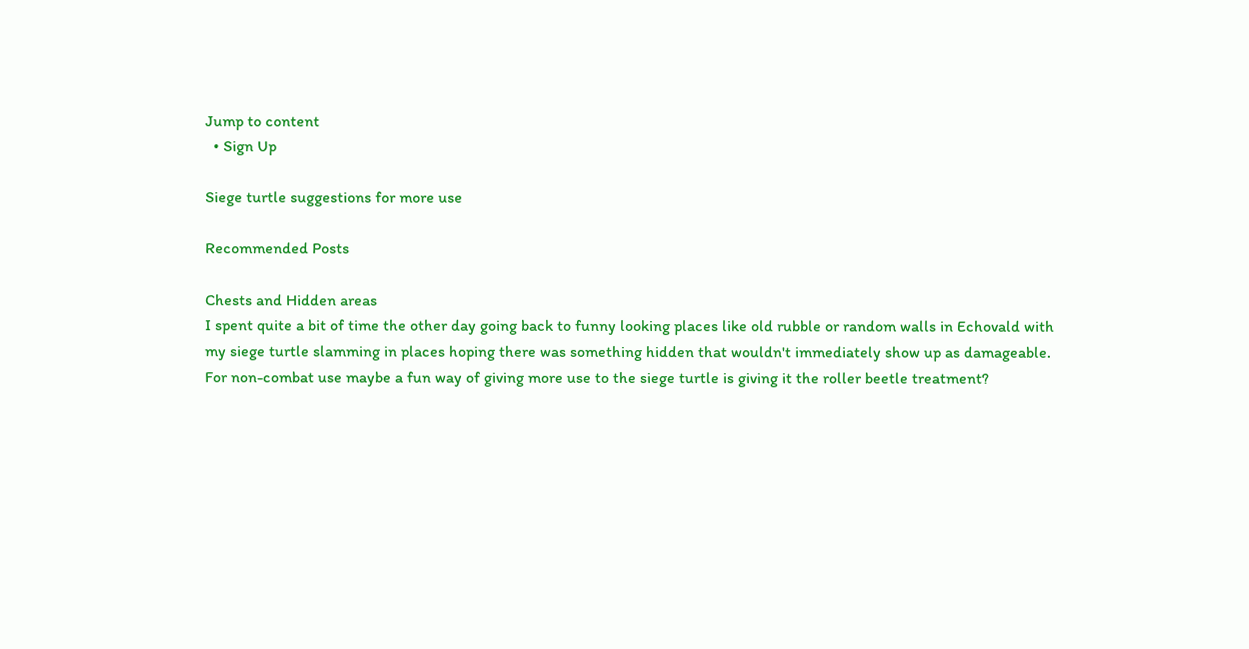Jump to content
  • Sign Up

Siege turtle suggestions for more use

Recommended Posts

Chests and Hidden areas
I spent quite a bit of time the other day going back to funny looking places like old rubble or random walls in Echovald with my siege turtle slamming in places hoping there was something hidden that wouldn't immediately show up as damageable.  For non-combat use maybe a fun way of giving more use to the siege turtle is giving it the roller beetle treatment?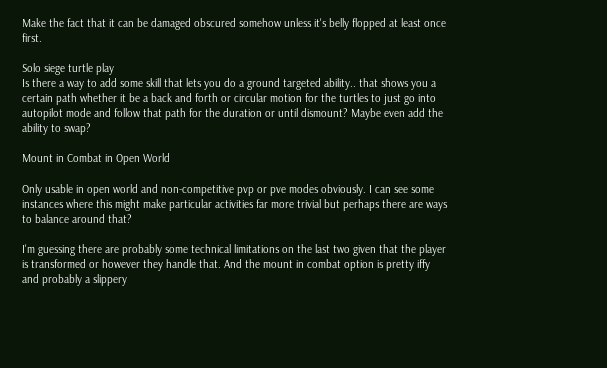Make the fact that it can be damaged obscured somehow unless it's belly flopped at least once first.

Solo siege turtle play
Is there a way to add some skill that lets you do a ground targeted ability.. that shows you a certain path whether it be a back and forth or circular motion for the turtles to just go into autopilot mode and follow that path for the duration or until dismount? Maybe even add the ability to swap?

Mount in Combat in Open World

Only usable in open world and non-competitive pvp or pve modes obviously. I can see some instances where this might make particular activities far more trivial but perhaps there are ways to balance around that?

I'm guessing there are probably some technical limitations on the last two given that the player is transformed or however they handle that. And the mount in combat option is pretty iffy and probably a slippery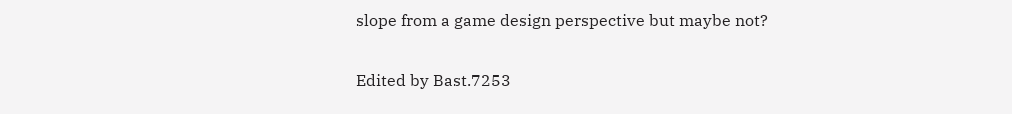slope from a game design perspective but maybe not?

Edited by Bast.7253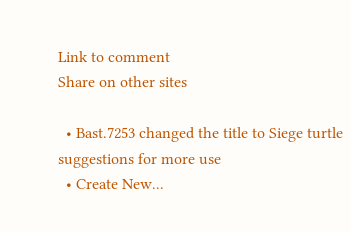Link to comment
Share on other sites

  • Bast.7253 changed the title to Siege turtle suggestions for more use
  • Create New...